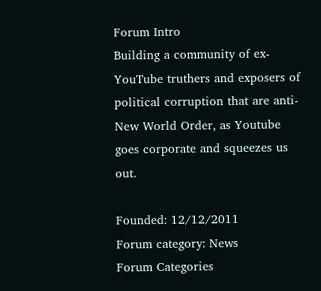Forum Intro
Building a community of ex-YouTube truthers and exposers of political corruption that are anti-New World Order, as Youtube goes corporate and squeezes us out.

Founded: 12/12/2011
Forum category: News
Forum Categories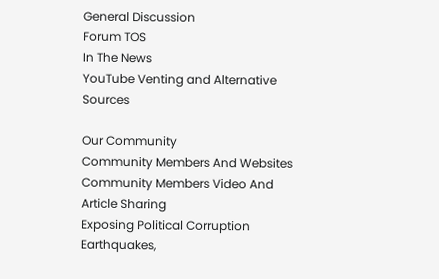General Discussion
Forum TOS
In The News
YouTube Venting and Alternative Sources

Our Community
Community Members And Websites
Community Members Video And Article Sharing
Exposing Political Corruption
Earthquakes,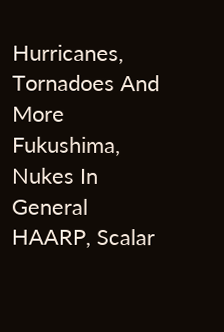Hurricanes, Tornadoes And More
Fukushima, Nukes In General
HAARP, Scalar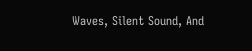Waves, Silent Sound, And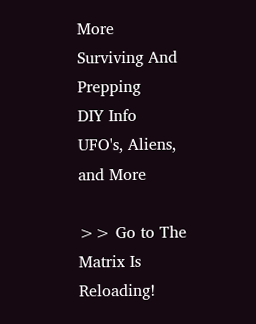More
Surviving And Prepping
DIY Info
UFO's, Aliens, and More

>> Go to The Matrix Is Reloading!